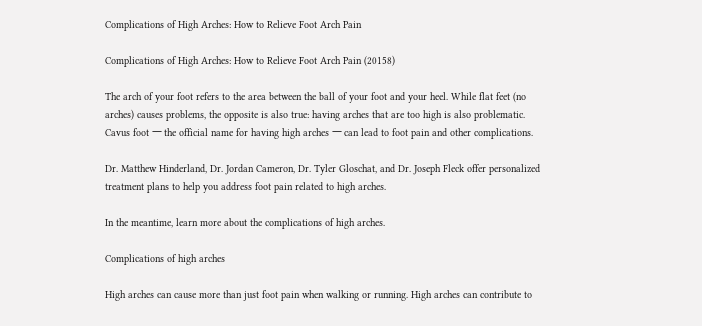Complications of High Arches: How to Relieve Foot Arch Pain

Complications of High Arches: How to Relieve Foot Arch Pain (20158)

The arch of your foot refers to the area between the ball of your foot and your heel. While flat feet (no arches) causes problems, the opposite is also true: having arches that are too high is also problematic. Cavus foot 一 the official name for having high arches 一 can lead to foot pain and other complications.

Dr. Matthew Hinderland, Dr. Jordan Cameron, Dr. Tyler Gloschat, and Dr. Joseph Fleck offer personalized treatment plans to help you address foot pain related to high arches.

In the meantime, learn more about the complications of high arches.

Complications of high arches

High arches can cause more than just foot pain when walking or running. High arches can contribute to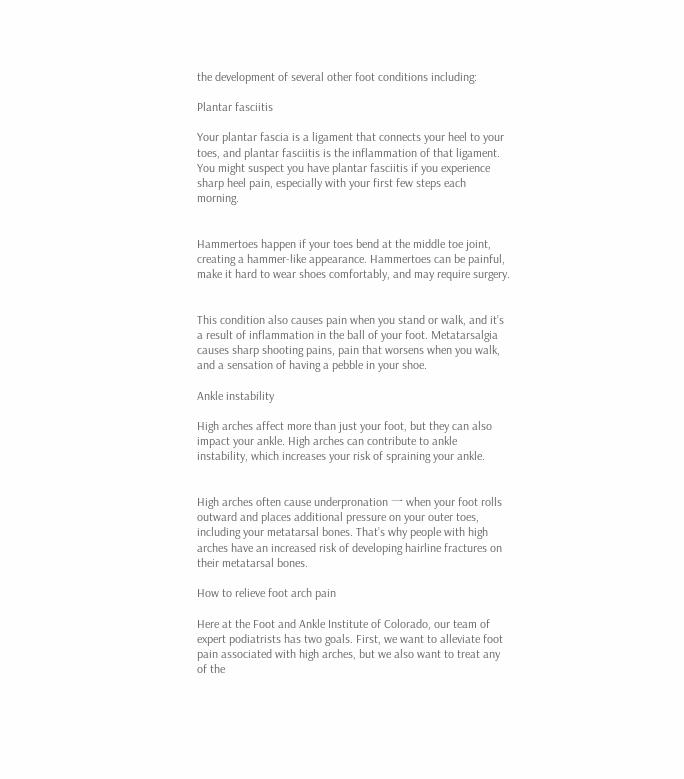the development of several other foot conditions including:

Plantar fasciitis

Your plantar fascia is a ligament that connects your heel to your toes, and plantar fasciitis is the inflammation of that ligament. You might suspect you have plantar fasciitis if you experience sharp heel pain, especially with your first few steps each morning.


Hammertoes happen if your toes bend at the middle toe joint, creating a hammer-like appearance. Hammertoes can be painful, make it hard to wear shoes comfortably, and may require surgery.


This condition also causes pain when you stand or walk, and it’s a result of inflammation in the ball of your foot. Metatarsalgia causes sharp shooting pains, pain that worsens when you walk, and a sensation of having a pebble in your shoe.

Ankle instability

High arches affect more than just your foot, but they can also impact your ankle. High arches can contribute to ankle instability, which increases your risk of spraining your ankle.


High arches often cause underpronation 一 when your foot rolls outward and places additional pressure on your outer toes, including your metatarsal bones. That’s why people with high arches have an increased risk of developing hairline fractures on their metatarsal bones.

How to relieve foot arch pain

Here at the Foot and Ankle Institute of Colorado, our team of expert podiatrists has two goals. First, we want to alleviate foot pain associated with high arches, but we also want to treat any of the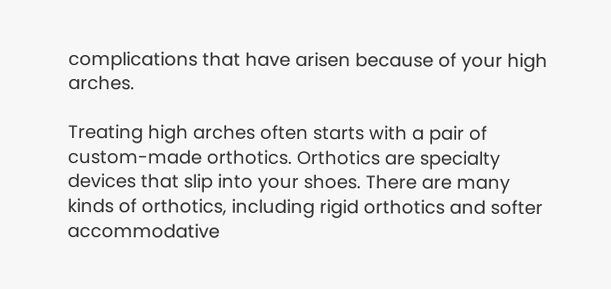complications that have arisen because of your high arches.

Treating high arches often starts with a pair of custom-made orthotics. Orthotics are specialty devices that slip into your shoes. There are many kinds of orthotics, including rigid orthotics and softer accommodative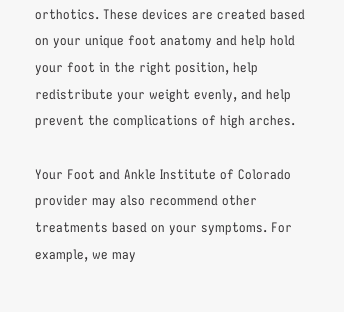orthotics. These devices are created based on your unique foot anatomy and help hold your foot in the right position, help redistribute your weight evenly, and help prevent the complications of high arches.

Your Foot and Ankle Institute of Colorado provider may also recommend other treatments based on your symptoms. For example, we may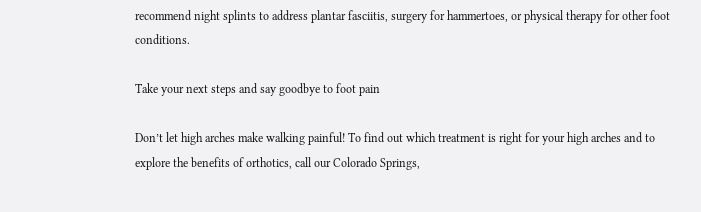recommend night splints to address plantar fasciitis, surgery for hammertoes, or physical therapy for other foot conditions.

Take your next steps and say goodbye to foot pain

Don’t let high arches make walking painful! To find out which treatment is right for your high arches and to explore the benefits of orthotics, call our Colorado Springs,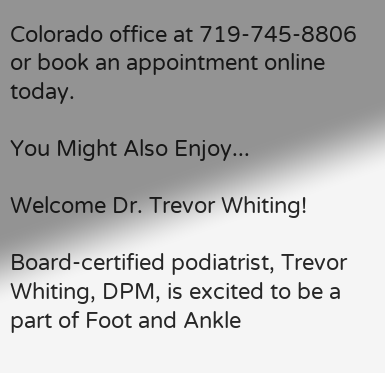Colorado office at 719-745-8806 or book an appointment online today.

You Might Also Enjoy...

Welcome Dr. Trevor Whiting!

Board-certified podiatrist, Trevor Whiting, DPM, is excited to be a part of Foot and Ankle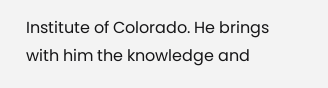Institute of Colorado. He brings with him the knowledge and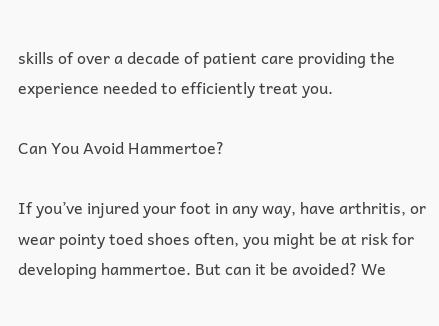skills of over a decade of patient care providing the experience needed to efficiently treat you.

Can You Avoid Hammertoe?

If you’ve injured your foot in any way, have arthritis, or wear pointy toed shoes often, you might be at risk for developing hammertoe. But can it be avoided? We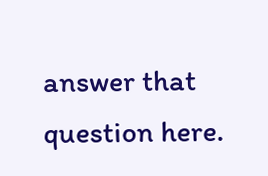answer that question here.